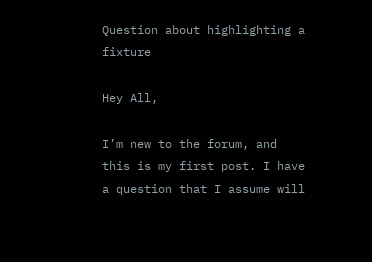Question about highlighting a fixture

Hey All,

I’m new to the forum, and this is my first post. I have a question that I assume will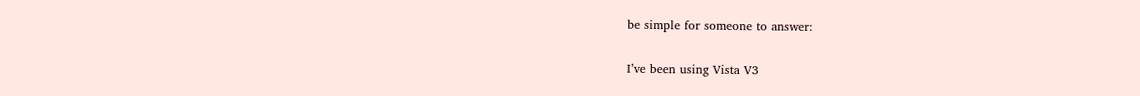be simple for someone to answer:

I’ve been using Vista V3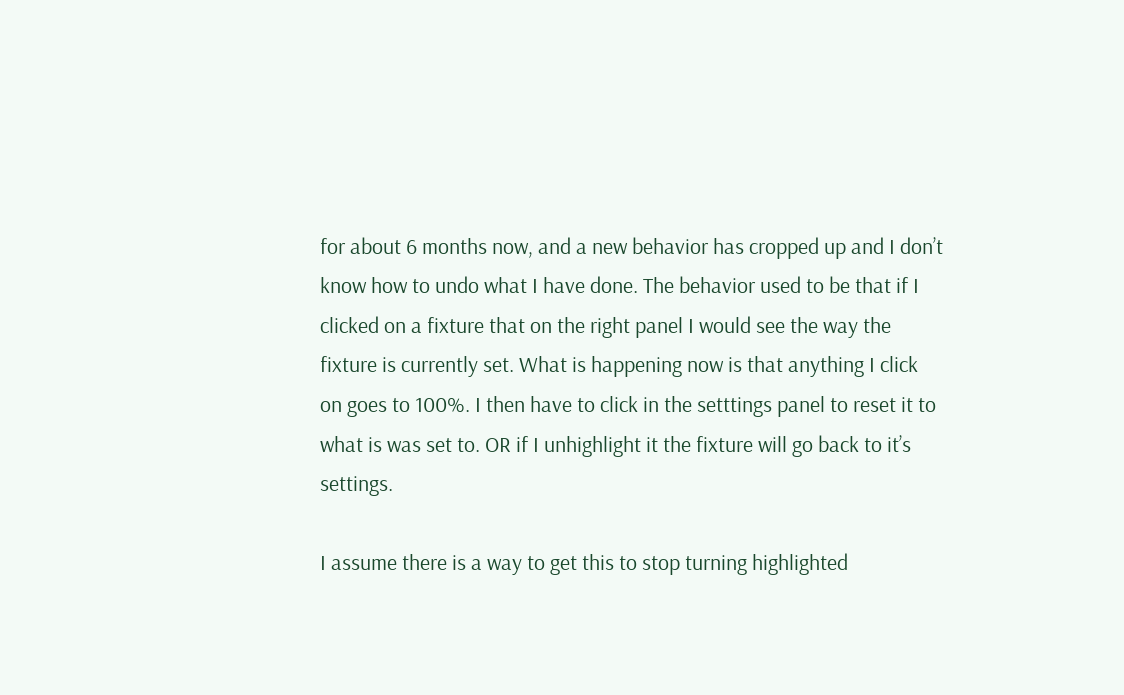for about 6 months now, and a new behavior has cropped up and I don’t know how to undo what I have done. The behavior used to be that if I clicked on a fixture that on the right panel I would see the way the fixture is currently set. What is happening now is that anything I click on goes to 100%. I then have to click in the setttings panel to reset it to what is was set to. OR if I unhighlight it the fixture will go back to it’s settings.

I assume there is a way to get this to stop turning highlighted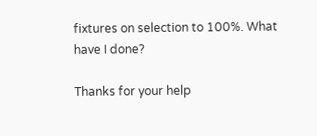fixtures on selection to 100%. What have I done?

Thanks for your help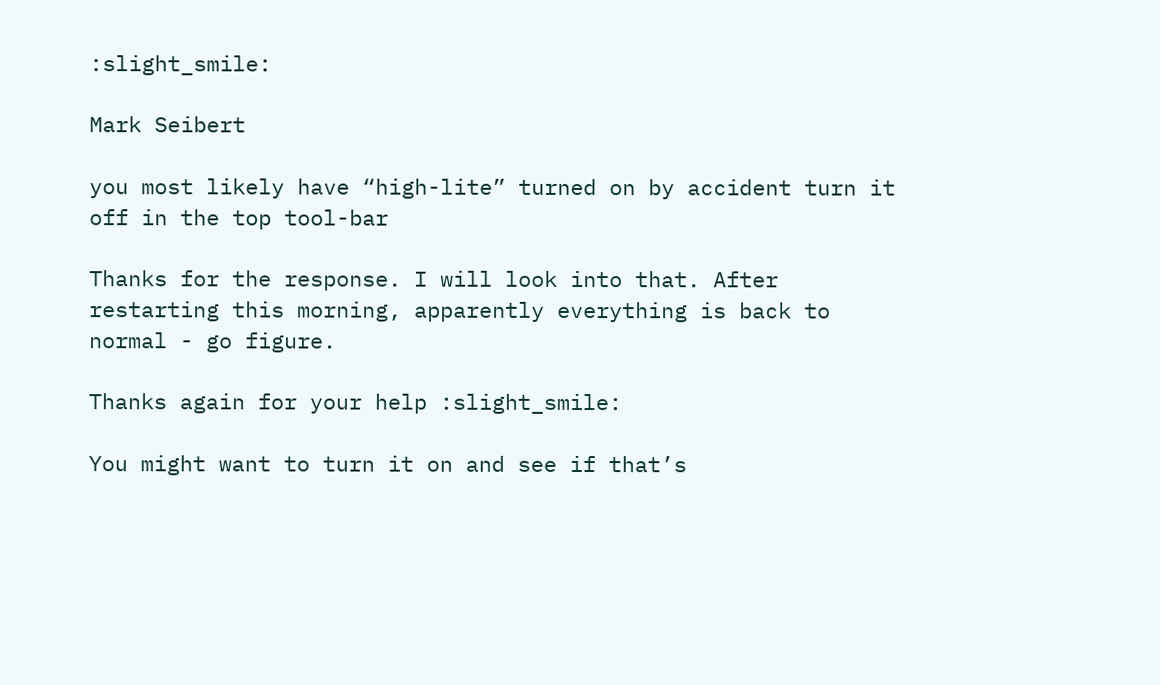:slight_smile:

Mark Seibert

you most likely have “high-lite” turned on by accident turn it off in the top tool-bar

Thanks for the response. I will look into that. After restarting this morning, apparently everything is back to normal - go figure.

Thanks again for your help :slight_smile:

You might want to turn it on and see if that’s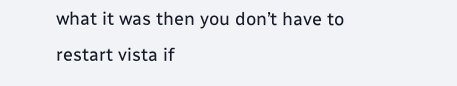what it was then you don’t have to restart vista if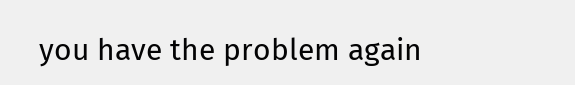you have the problem again